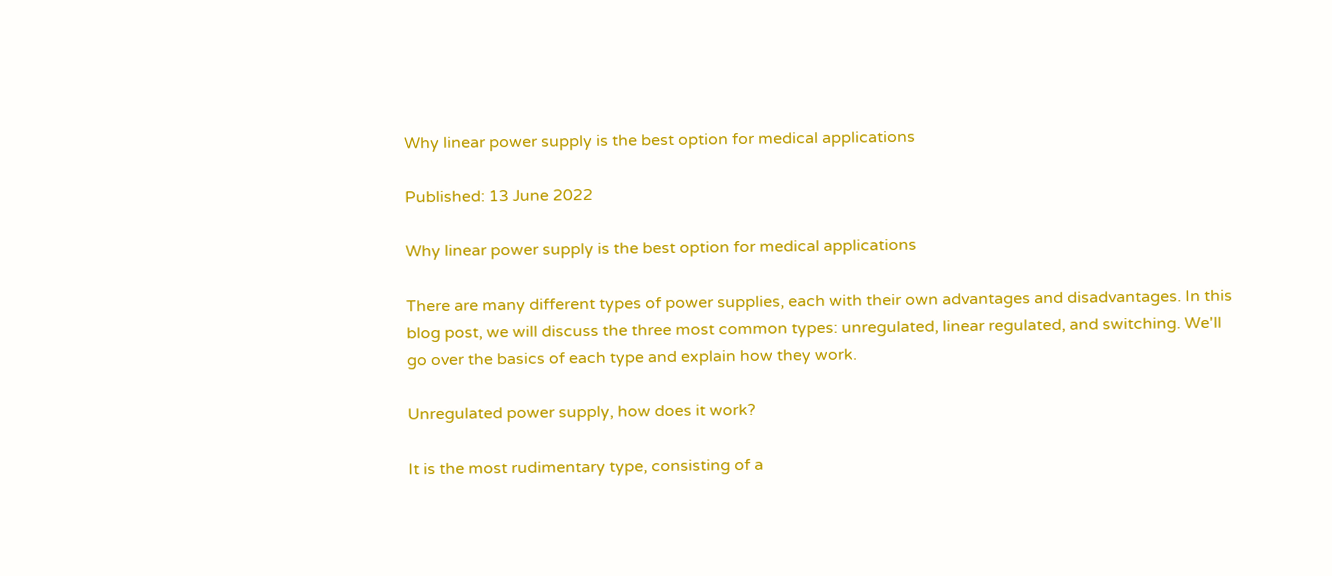Why linear power supply is the best option for medical applications

Published: 13 June 2022

Why linear power supply is the best option for medical applications

There are many different types of power supplies, each with their own advantages and disadvantages. In this blog post, we will discuss the three most common types: unregulated, linear regulated, and switching. We'll go over the basics of each type and explain how they work.

Unregulated power supply, how does it work?

It is the most rudimentary type, consisting of a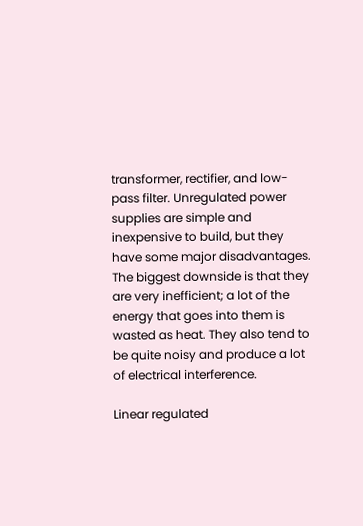transformer, rectifier, and low-pass filter. Unregulated power supplies are simple and inexpensive to build, but they have some major disadvantages. The biggest downside is that they are very inefficient; a lot of the energy that goes into them is wasted as heat. They also tend to be quite noisy and produce a lot of electrical interference.

Linear regulated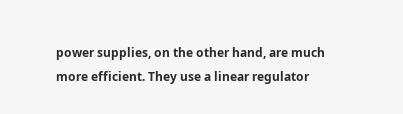power supplies, on the other hand, are much more efficient. They use a linear regulator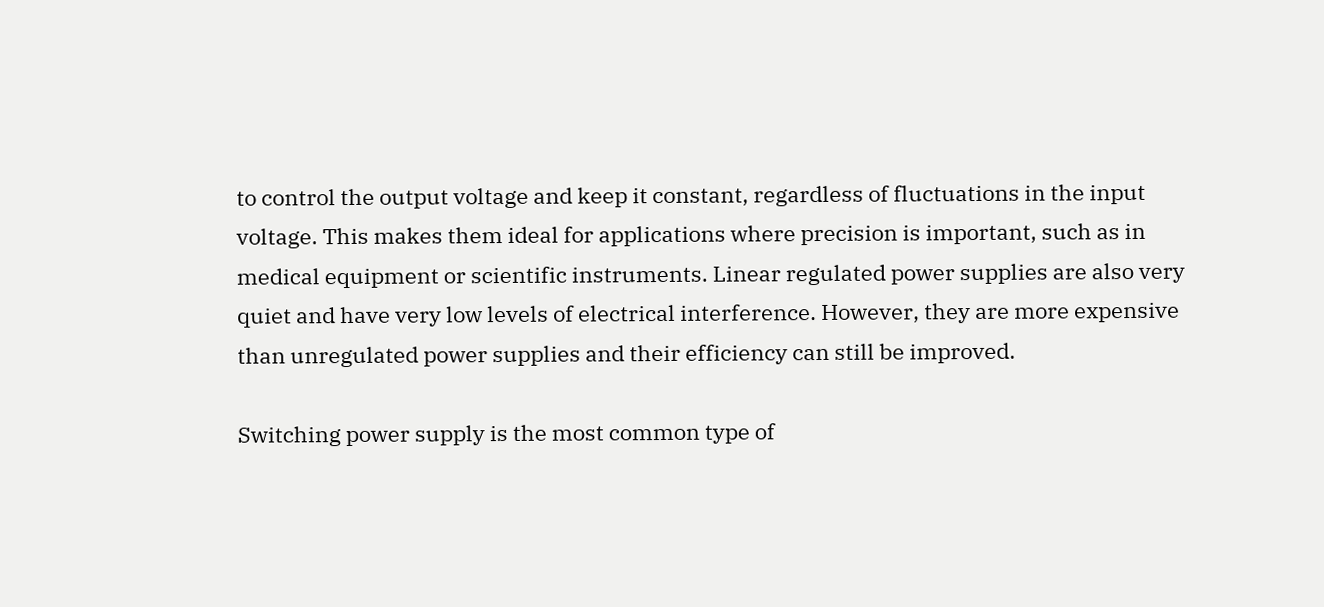to control the output voltage and keep it constant, regardless of fluctuations in the input voltage. This makes them ideal for applications where precision is important, such as in medical equipment or scientific instruments. Linear regulated power supplies are also very quiet and have very low levels of electrical interference. However, they are more expensive than unregulated power supplies and their efficiency can still be improved.

Switching power supply is the most common type of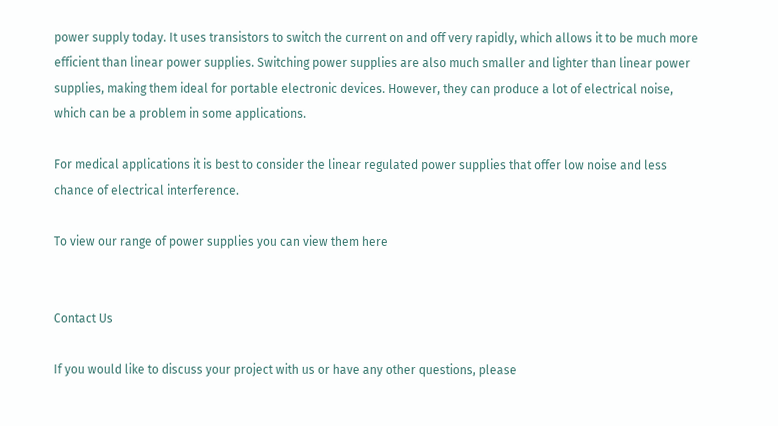power supply today. It uses transistors to switch the current on and off very rapidly, which allows it to be much more efficient than linear power supplies. Switching power supplies are also much smaller and lighter than linear power supplies, making them ideal for portable electronic devices. However, they can produce a lot of electrical noise, which can be a problem in some applications.

For medical applications it is best to consider the linear regulated power supplies that offer low noise and less chance of electrical interference.

To view our range of power supplies you can view them here


Contact Us

If you would like to discuss your project with us or have any other questions, please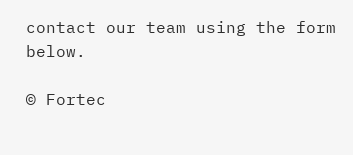contact our team using the form below.

© Fortec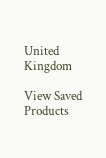United Kingdom

View Saved Products